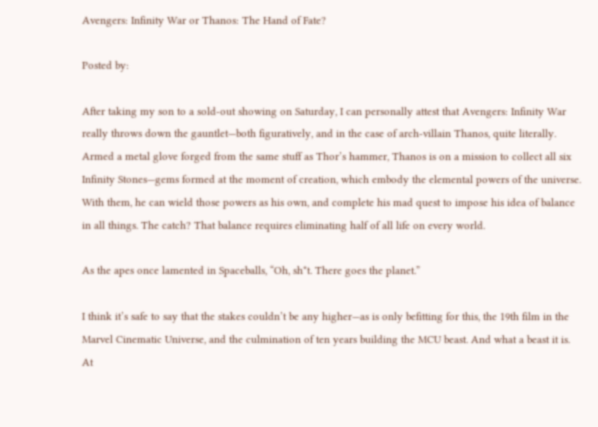Avengers: Infinity War or Thanos: The Hand of Fate?

Posted by:

After taking my son to a sold-out showing on Saturday, I can personally attest that Avengers: Infinity War really throws down the gauntlet—both figuratively, and in the case of arch-villain Thanos, quite literally. Armed a metal glove forged from the same stuff as Thor’s hammer, Thanos is on a mission to collect all six Infinity Stones—gems formed at the moment of creation, which embody the elemental powers of the universe. With them, he can wield those powers as his own, and complete his mad quest to impose his idea of balance in all things. The catch? That balance requires eliminating half of all life on every world.

As the apes once lamented in Spaceballs, “Oh, sh*t. There goes the planet.”

I think it’s safe to say that the stakes couldn’t be any higher—as is only befitting for this, the 19th film in the Marvel Cinematic Universe, and the culmination of ten years building the MCU beast. And what a beast it is. At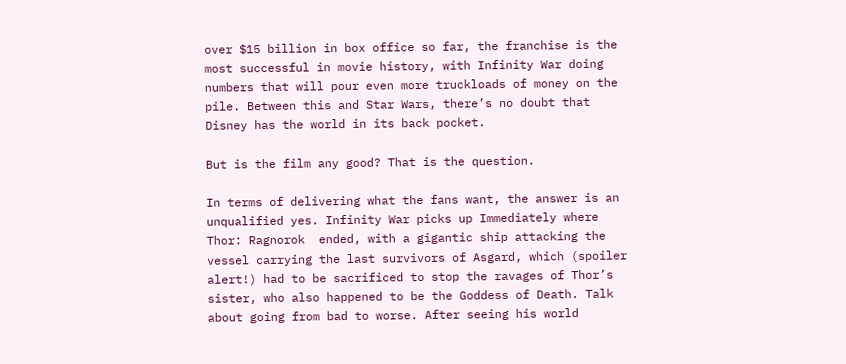over $15 billion in box office so far, the franchise is the most successful in movie history, with Infinity War doing numbers that will pour even more truckloads of money on the pile. Between this and Star Wars, there’s no doubt that Disney has the world in its back pocket.

But is the film any good? That is the question.

In terms of delivering what the fans want, the answer is an unqualified yes. Infinity War picks up Immediately where Thor: Ragnorok  ended, with a gigantic ship attacking the vessel carrying the last survivors of Asgard, which (spoiler alert!) had to be sacrificed to stop the ravages of Thor’s sister, who also happened to be the Goddess of Death. Talk about going from bad to worse. After seeing his world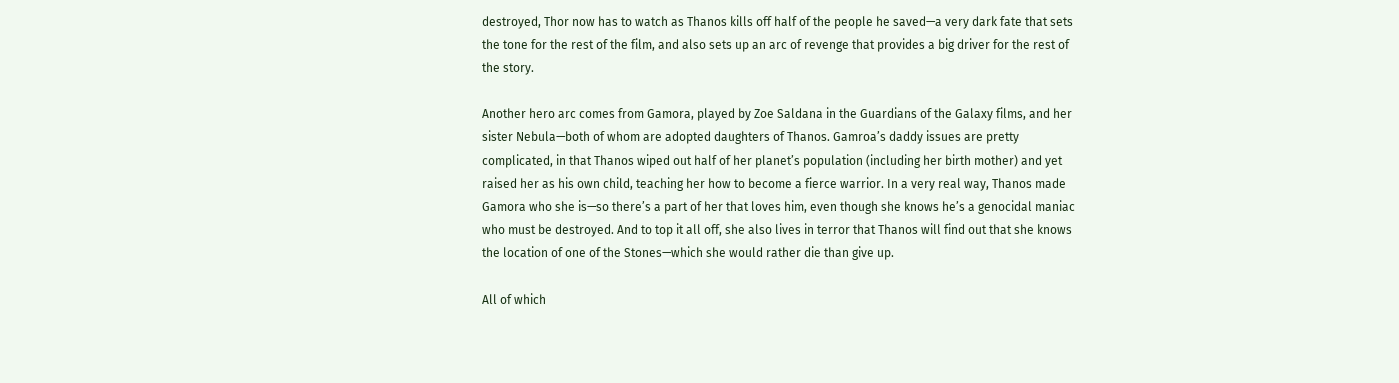destroyed, Thor now has to watch as Thanos kills off half of the people he saved—a very dark fate that sets the tone for the rest of the film, and also sets up an arc of revenge that provides a big driver for the rest of the story.

Another hero arc comes from Gamora, played by Zoe Saldana in the Guardians of the Galaxy films, and her sister Nebula—both of whom are adopted daughters of Thanos. Gamroa’s daddy issues are pretty complicated, in that Thanos wiped out half of her planet’s population (including her birth mother) and yet raised her as his own child, teaching her how to become a fierce warrior. In a very real way, Thanos made Gamora who she is—so there’s a part of her that loves him, even though she knows he’s a genocidal maniac who must be destroyed. And to top it all off, she also lives in terror that Thanos will find out that she knows the location of one of the Stones—which she would rather die than give up.

All of which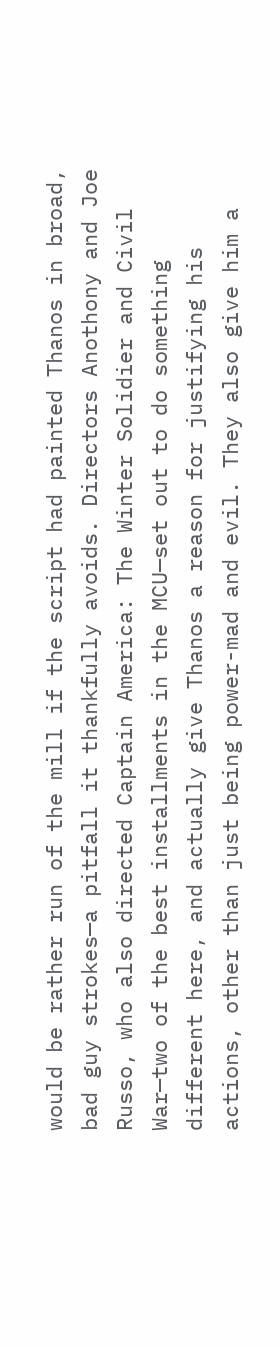would be rather run of the mill if the script had painted Thanos in broad, bad guy strokes—a pitfall it thankfully avoids. Directors Anothony and Joe Russo, who also directed Captain America: The Winter Solidier and Civil War—two of the best installments in the MCU—set out to do something different here, and actually give Thanos a reason for justifying his actions, other than just being power-mad and evil. They also give him a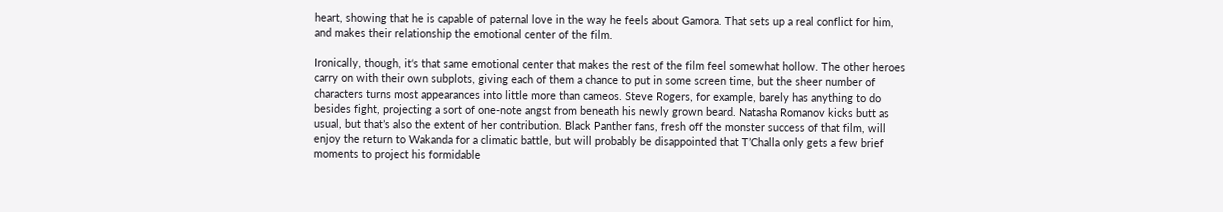heart, showing that he is capable of paternal love in the way he feels about Gamora. That sets up a real conflict for him, and makes their relationship the emotional center of the film.

Ironically, though, it‘s that same emotional center that makes the rest of the film feel somewhat hollow. The other heroes carry on with their own subplots, giving each of them a chance to put in some screen time, but the sheer number of characters turns most appearances into little more than cameos. Steve Rogers, for example, barely has anything to do besides fight, projecting a sort of one-note angst from beneath his newly grown beard. Natasha Romanov kicks butt as usual, but that’s also the extent of her contribution. Black Panther fans, fresh off the monster success of that film, will enjoy the return to Wakanda for a climatic battle, but will probably be disappointed that T’Challa only gets a few brief moments to project his formidable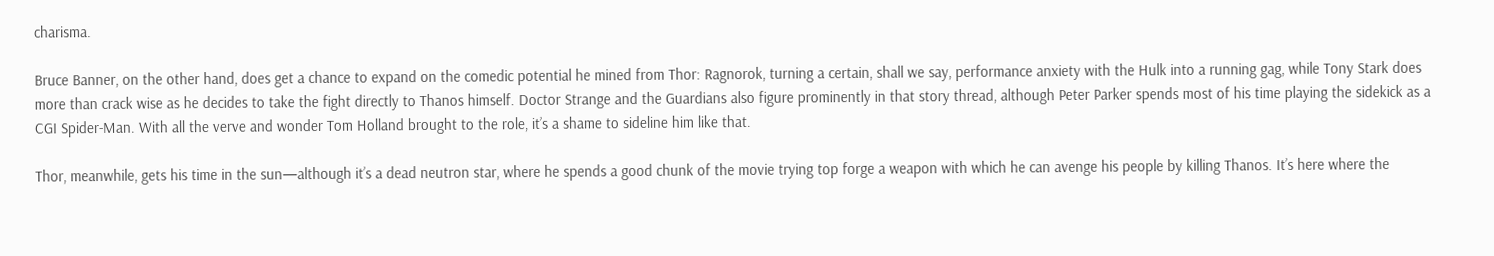charisma.

Bruce Banner, on the other hand, does get a chance to expand on the comedic potential he mined from Thor: Ragnorok, turning a certain, shall we say, performance anxiety with the Hulk into a running gag, while Tony Stark does more than crack wise as he decides to take the fight directly to Thanos himself. Doctor Strange and the Guardians also figure prominently in that story thread, although Peter Parker spends most of his time playing the sidekick as a CGI Spider-Man. With all the verve and wonder Tom Holland brought to the role, it’s a shame to sideline him like that.

Thor, meanwhile, gets his time in the sun—although it’s a dead neutron star, where he spends a good chunk of the movie trying top forge a weapon with which he can avenge his people by killing Thanos. It’s here where the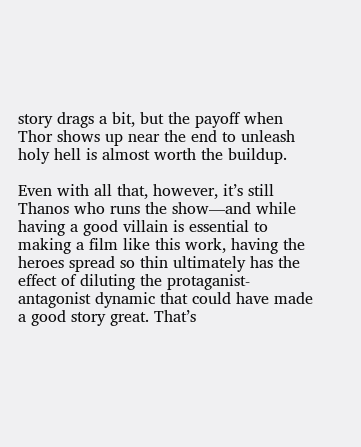story drags a bit, but the payoff when Thor shows up near the end to unleash holy hell is almost worth the buildup.

Even with all that, however, it’s still Thanos who runs the show—and while having a good villain is essential to making a film like this work, having the heroes spread so thin ultimately has the effect of diluting the protaganist-antagonist dynamic that could have made a good story great. That’s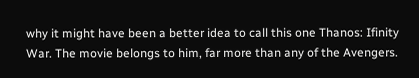why it might have been a better idea to call this one Thanos: Ifinity War. The movie belongs to him, far more than any of the Avengers.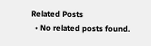Related Posts
  • No related posts found.